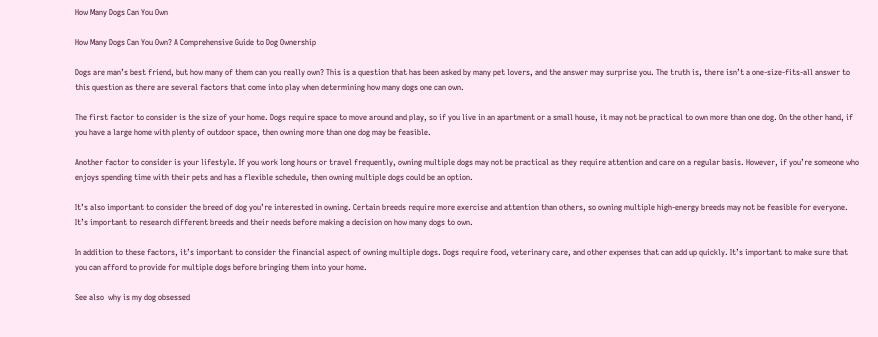How Many Dogs Can You Own

How Many Dogs Can You Own? A Comprehensive Guide to Dog Ownership

Dogs are man’s best friend, but how many of them can you really own? This is a question that has been asked by many pet lovers, and the answer may surprise you. The truth is, there isn’t a one-size-fits-all answer to this question as there are several factors that come into play when determining how many dogs one can own.

The first factor to consider is the size of your home. Dogs require space to move around and play, so if you live in an apartment or a small house, it may not be practical to own more than one dog. On the other hand, if you have a large home with plenty of outdoor space, then owning more than one dog may be feasible.

Another factor to consider is your lifestyle. If you work long hours or travel frequently, owning multiple dogs may not be practical as they require attention and care on a regular basis. However, if you’re someone who enjoys spending time with their pets and has a flexible schedule, then owning multiple dogs could be an option.

It’s also important to consider the breed of dog you’re interested in owning. Certain breeds require more exercise and attention than others, so owning multiple high-energy breeds may not be feasible for everyone. It’s important to research different breeds and their needs before making a decision on how many dogs to own.

In addition to these factors, it’s important to consider the financial aspect of owning multiple dogs. Dogs require food, veterinary care, and other expenses that can add up quickly. It’s important to make sure that you can afford to provide for multiple dogs before bringing them into your home.

See also  why is my dog obsessed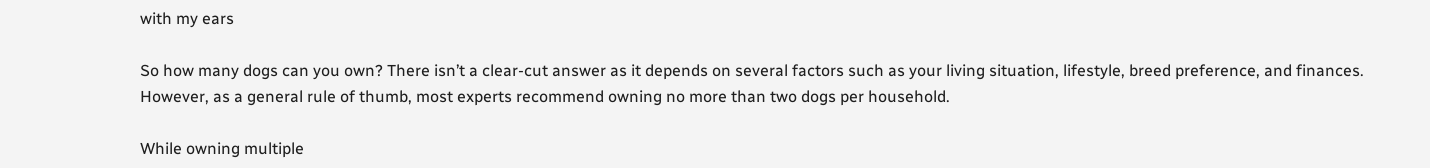with my ears

So how many dogs can you own? There isn’t a clear-cut answer as it depends on several factors such as your living situation, lifestyle, breed preference, and finances. However, as a general rule of thumb, most experts recommend owning no more than two dogs per household.

While owning multiple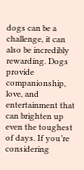dogs can be a challenge, it can also be incredibly rewarding. Dogs provide companionship, love, and entertainment that can brighten up even the toughest of days. If you’re considering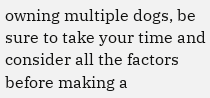owning multiple dogs, be sure to take your time and consider all the factors before making a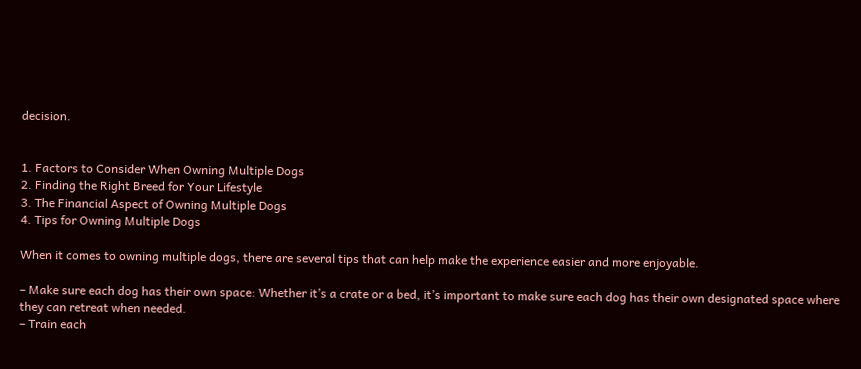decision.


1. Factors to Consider When Owning Multiple Dogs
2. Finding the Right Breed for Your Lifestyle
3. The Financial Aspect of Owning Multiple Dogs
4. Tips for Owning Multiple Dogs

When it comes to owning multiple dogs, there are several tips that can help make the experience easier and more enjoyable.

– Make sure each dog has their own space: Whether it’s a crate or a bed, it’s important to make sure each dog has their own designated space where they can retreat when needed.
– Train each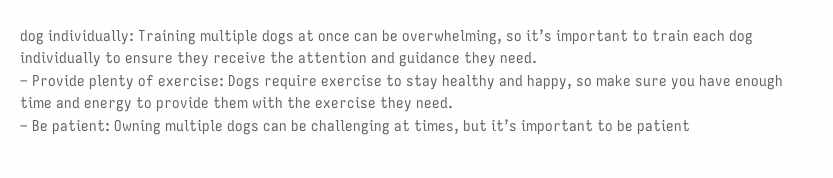dog individually: Training multiple dogs at once can be overwhelming, so it’s important to train each dog individually to ensure they receive the attention and guidance they need.
– Provide plenty of exercise: Dogs require exercise to stay healthy and happy, so make sure you have enough time and energy to provide them with the exercise they need.
– Be patient: Owning multiple dogs can be challenging at times, but it’s important to be patient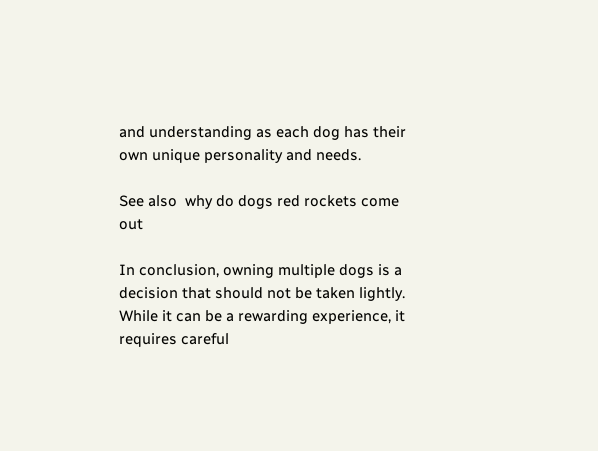and understanding as each dog has their own unique personality and needs.

See also  why do dogs red rockets come out

In conclusion, owning multiple dogs is a decision that should not be taken lightly. While it can be a rewarding experience, it requires careful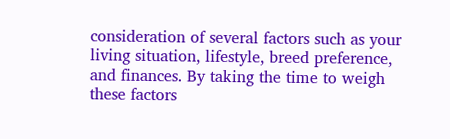consideration of several factors such as your living situation, lifestyle, breed preference, and finances. By taking the time to weigh these factors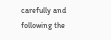carefully and following the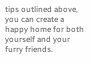tips outlined above, you can create a happy home for both yourself and your furry friends.